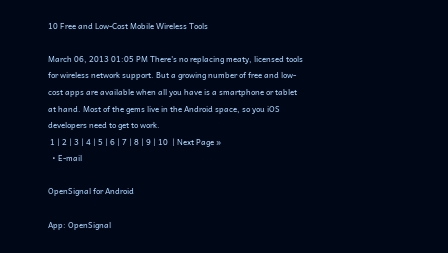10 Free and Low-Cost Mobile Wireless Tools

March 06, 2013 01:05 PM There's no replacing meaty, licensed tools for wireless network support. But a growing number of free and low-cost apps are available when all you have is a smartphone or tablet at hand. Most of the gems live in the Android space, so you iOS developers need to get to work.
 1 | 2 | 3 | 4 | 5 | 6 | 7 | 8 | 9 | 10  | Next Page »
  • E-mail

OpenSignal for Android

App: OpenSignal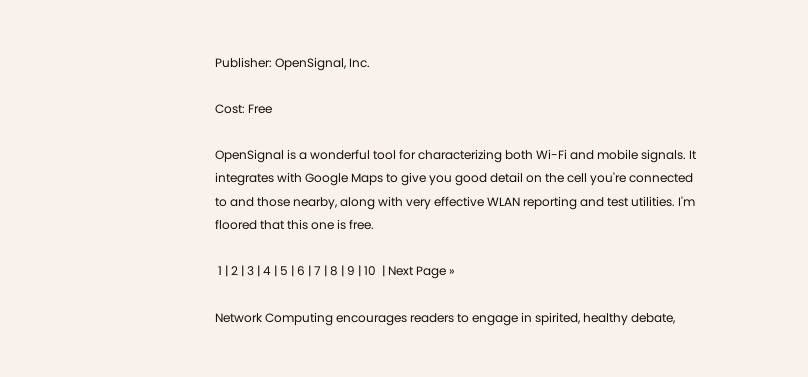Publisher: OpenSignal, Inc.

Cost: Free

OpenSignal is a wonderful tool for characterizing both Wi-Fi and mobile signals. It integrates with Google Maps to give you good detail on the cell you're connected to and those nearby, along with very effective WLAN reporting and test utilities. I'm floored that this one is free.

 1 | 2 | 3 | 4 | 5 | 6 | 7 | 8 | 9 | 10  | Next Page »

Network Computing encourages readers to engage in spirited, healthy debate,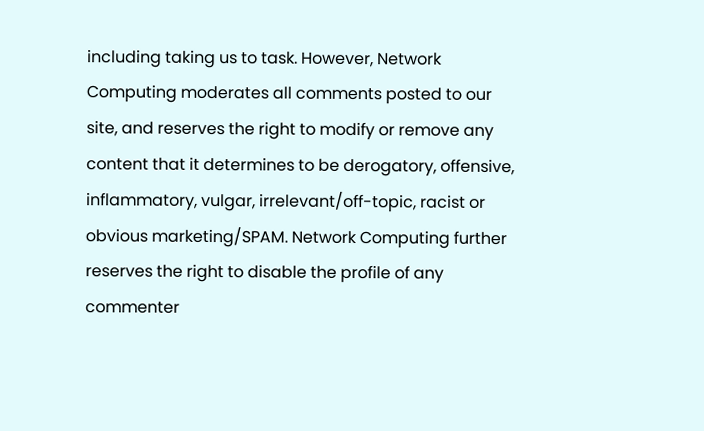including taking us to task. However, Network Computing moderates all comments posted to our site, and reserves the right to modify or remove any content that it determines to be derogatory, offensive, inflammatory, vulgar, irrelevant/off-topic, racist or obvious marketing/SPAM. Network Computing further reserves the right to disable the profile of any commenter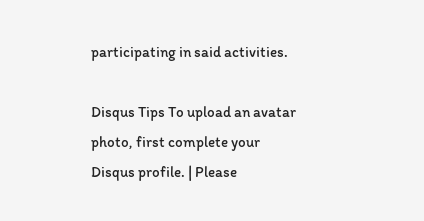participating in said activities.

Disqus Tips To upload an avatar photo, first complete your Disqus profile. | Please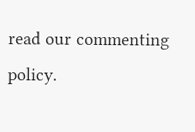read our commenting policy.